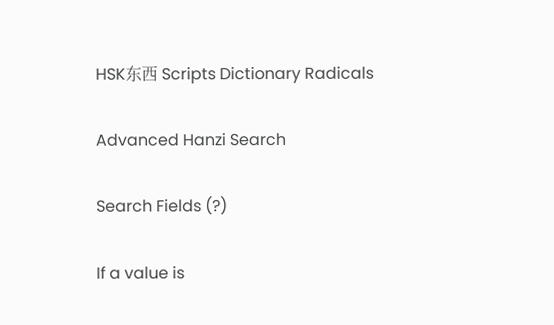HSK东西 Scripts Dictionary Radicals

Advanced Hanzi Search

Search Fields (?)

If a value is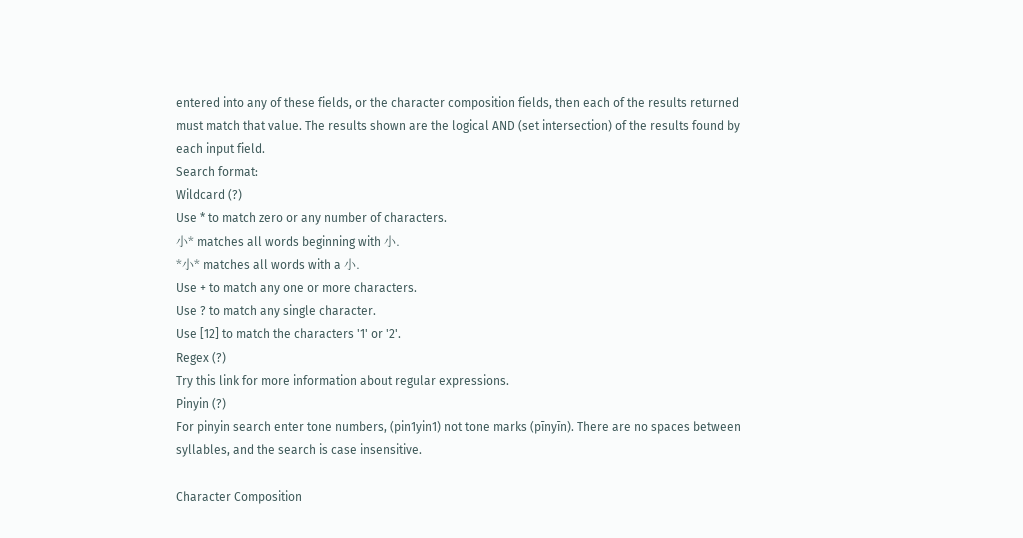entered into any of these fields, or the character composition fields, then each of the results returned must match that value. The results shown are the logical AND (set intersection) of the results found by each input field.
Search format:
Wildcard (?)
Use * to match zero or any number of characters.
小* matches all words beginning with 小.
*小* matches all words with a 小.
Use + to match any one or more characters.
Use ? to match any single character.
Use [12] to match the characters '1' or '2'.
Regex (?)
Try this link for more information about regular expressions.
Pinyin (?)
For pinyin search enter tone numbers, (pin1yin1) not tone marks (pīnyīn). There are no spaces between syllables, and the search is case insensitive.

Character Composition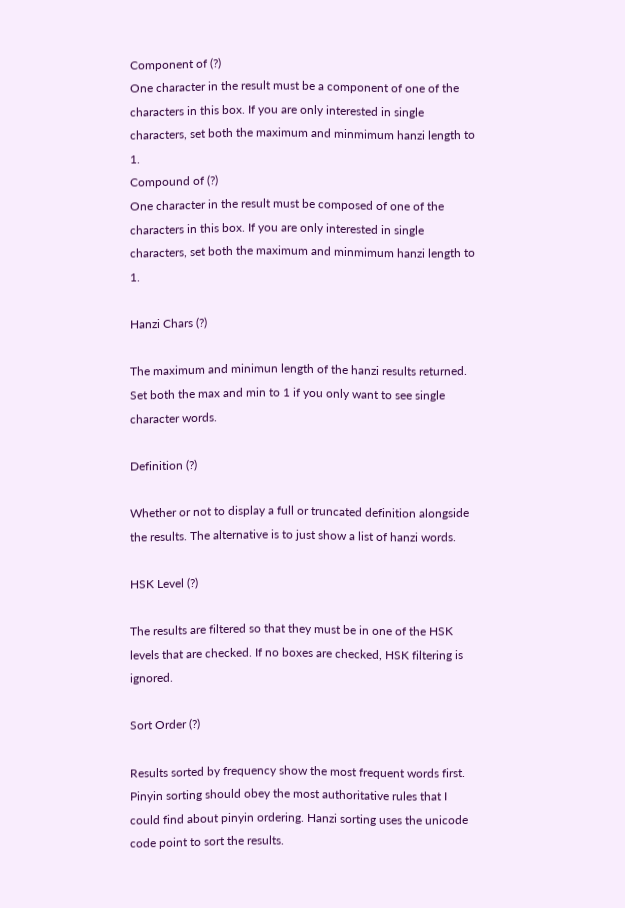Component of (?)
One character in the result must be a component of one of the characters in this box. If you are only interested in single characters, set both the maximum and minmimum hanzi length to 1.
Compound of (?)
One character in the result must be composed of one of the characters in this box. If you are only interested in single characters, set both the maximum and minmimum hanzi length to 1.

Hanzi Chars (?)

The maximum and minimun length of the hanzi results returned. Set both the max and min to 1 if you only want to see single character words.

Definition (?)

Whether or not to display a full or truncated definition alongside the results. The alternative is to just show a list of hanzi words.

HSK Level (?)

The results are filtered so that they must be in one of the HSK levels that are checked. If no boxes are checked, HSK filtering is ignored.

Sort Order (?)

Results sorted by frequency show the most frequent words first. Pinyin sorting should obey the most authoritative rules that I could find about pinyin ordering. Hanzi sorting uses the unicode code point to sort the results.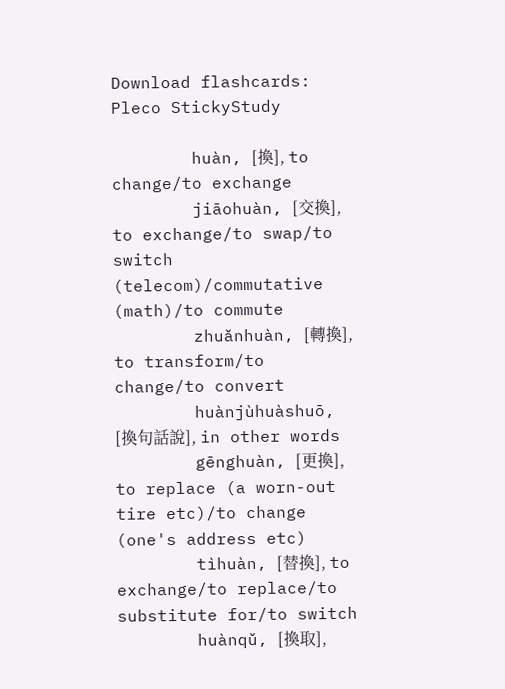Download flashcards: Pleco StickyStudy

        huàn, [換], to change/to exchange
        jiāohuàn, [交換], to exchange/to swap/to switch (telecom)/commutative (math)/to commute
        zhuǎnhuàn, [轉換], to transform/to change/to convert
        huànjùhuàshuō, [換句話說], in other words
        gēnghuàn, [更換], to replace (a worn-out tire etc)/to change (one's address etc)
        tìhuàn, [替換], to exchange/to replace/to substitute for/to switch
        huànqǔ, [換取],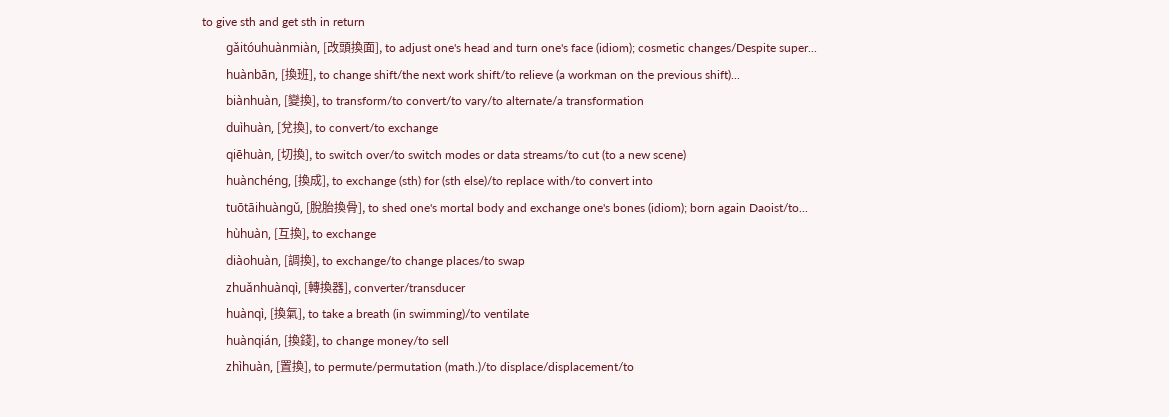to give sth and get sth in return
        gǎitóuhuànmiàn, [改頭換面], to adjust one's head and turn one's face (idiom); cosmetic changes/Despite super...
        huànbān, [換班], to change shift/the next work shift/to relieve (a workman on the previous shift)...
        biànhuàn, [變換], to transform/to convert/to vary/to alternate/a transformation
        duìhuàn, [兌換], to convert/to exchange
        qiēhuàn, [切換], to switch over/to switch modes or data streams/to cut (to a new scene)
        huànchéng, [換成], to exchange (sth) for (sth else)/to replace with/to convert into
        tuōtāihuàngǔ, [脫胎換骨], to shed one's mortal body and exchange one's bones (idiom); born again Daoist/to...
        hùhuàn, [互換], to exchange
        diàohuàn, [調換], to exchange/to change places/to swap
        zhuǎnhuànqì, [轉換器], converter/transducer
        huànqì, [換氣], to take a breath (in swimming)/to ventilate
        huànqián, [換錢], to change money/to sell
        zhìhuàn, [置換], to permute/permutation (math.)/to displace/displacement/to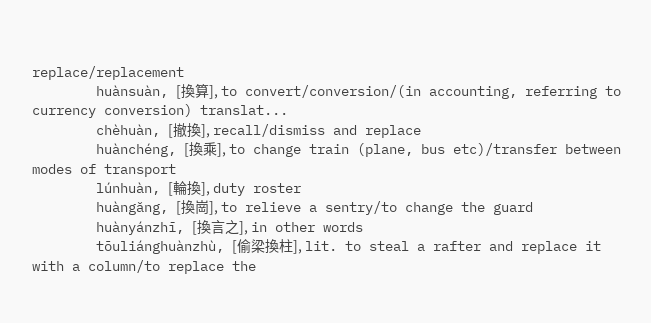replace/replacement
        huànsuàn, [換算], to convert/conversion/(in accounting, referring to currency conversion) translat...
        chèhuàn, [撤換], recall/dismiss and replace
        huànchéng, [換乘], to change train (plane, bus etc)/transfer between modes of transport
        lúnhuàn, [輪換], duty roster
        huàngǎng, [換崗], to relieve a sentry/to change the guard
        huànyánzhī, [換言之], in other words
        tōuliánghuànzhù, [偷梁換柱], lit. to steal a rafter and replace it with a column/to replace the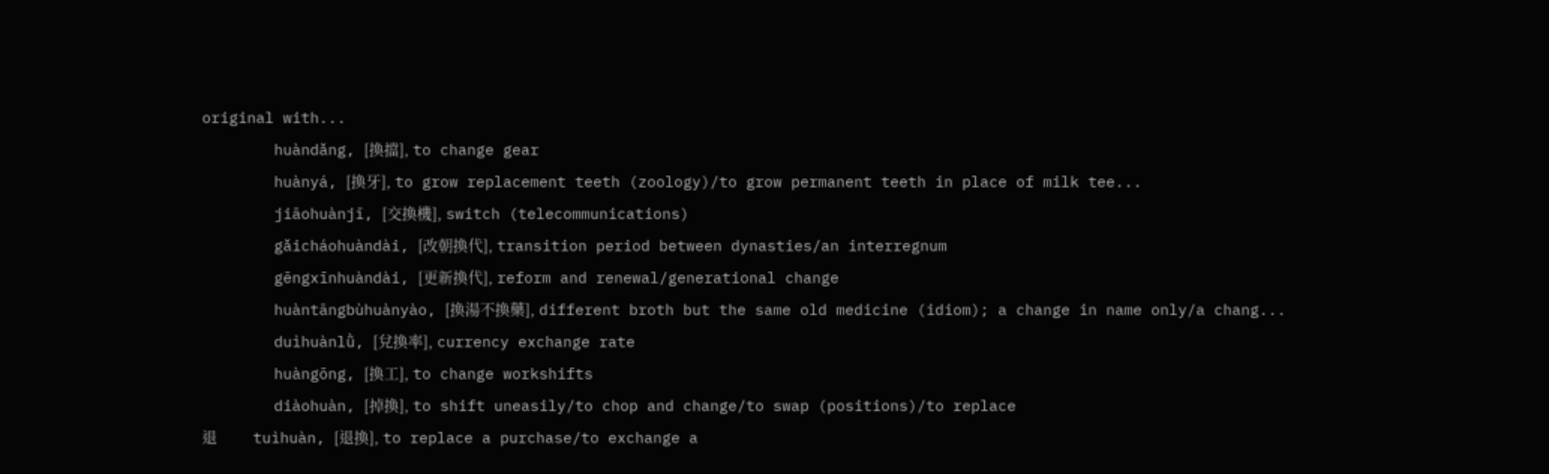original with...
        huàndǎng, [換擋], to change gear
        huànyá, [換牙], to grow replacement teeth (zoology)/to grow permanent teeth in place of milk tee...
        jiāohuànjī, [交換機], switch (telecommunications)
        gǎicháohuàndài, [改朝換代], transition period between dynasties/an interregnum
        gēngxīnhuàndài, [更新換代], reform and renewal/generational change
        huàntāngbùhuànyào, [換湯不換藥], different broth but the same old medicine (idiom); a change in name only/a chang...
        duìhuànlǜ, [兌換率], currency exchange rate
        huàngōng, [換工], to change workshifts
        diàohuàn, [掉換], to shift uneasily/to chop and change/to swap (positions)/to replace
退         tuìhuàn, [退換], to replace a purchase/to exchange a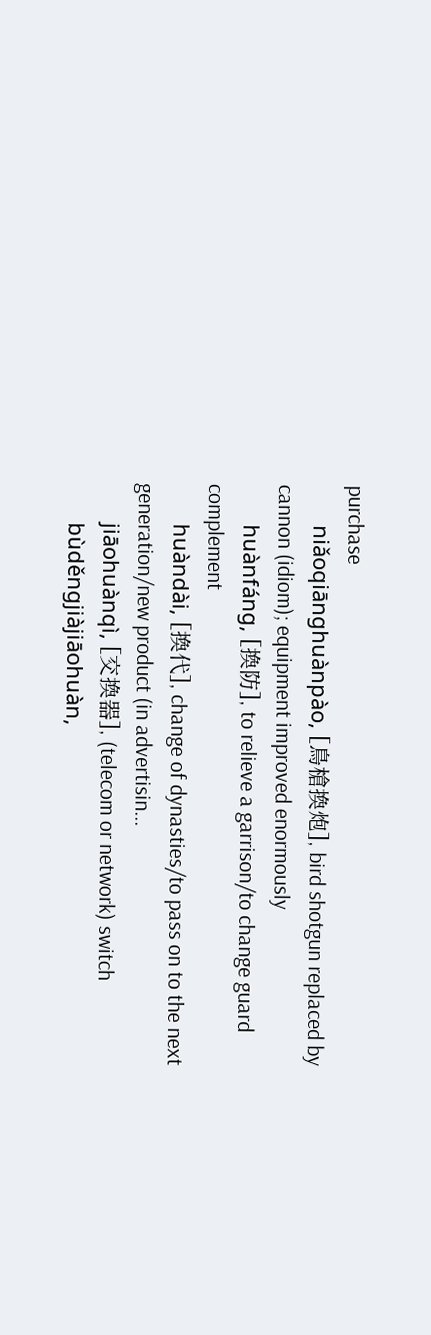purchase
        niǎoqiānghuànpào, [鳥槍換炮], bird shotgun replaced by cannon (idiom); equipment improved enormously
        huànfáng, [換防], to relieve a garrison/to change guard complement
        huàndài, [換代], change of dynasties/to pass on to the next generation/new product (in advertisin...
        jiāohuànqì, [交換器], (telecom or network) switch
        bùděngjiàjiāohuàn,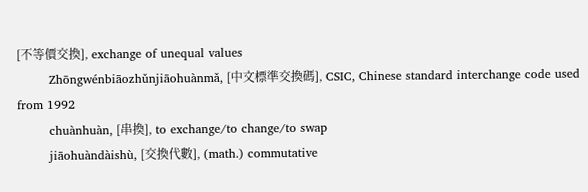[不等價交換], exchange of unequal values
        Zhōngwénbiāozhǔnjiāohuànmǎ, [中文標準交換碼], CSIC, Chinese standard interchange code used from 1992
        chuànhuàn, [串換], to exchange/to change/to swap
        jiāohuàndàishù, [交換代數], (math.) commutative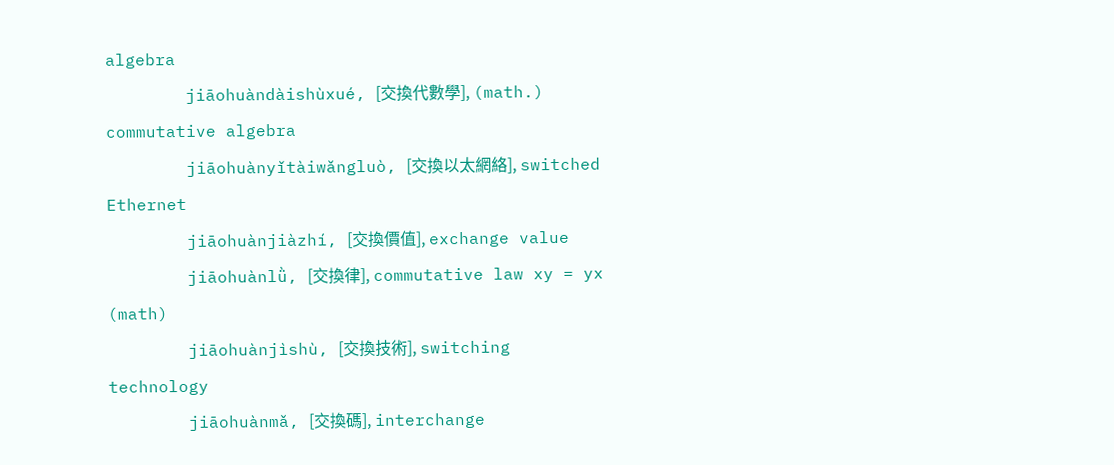algebra
        jiāohuàndàishùxué, [交換代數學], (math.) commutative algebra
        jiāohuànyǐtàiwǎngluò, [交換以太網絡], switched Ethernet
        jiāohuànjiàzhí, [交換價值], exchange value
        jiāohuànlǜ, [交換律], commutative law xy = yx (math)
        jiāohuànjìshù, [交換技術], switching technology
        jiāohuànmǎ, [交換碼], interchange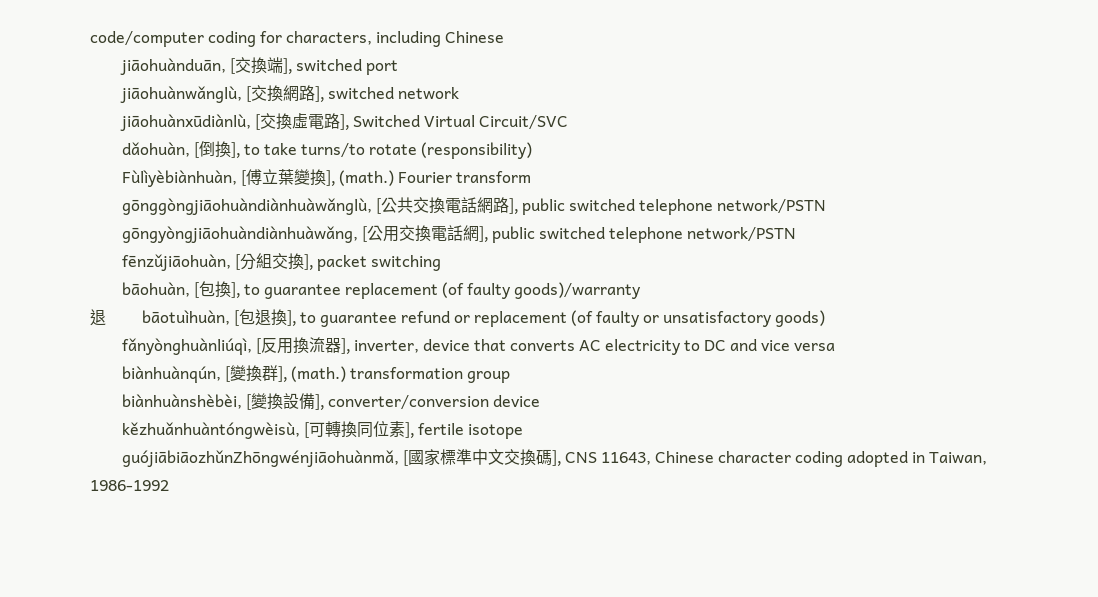code/computer coding for characters, including Chinese
        jiāohuànduān, [交換端], switched port
        jiāohuànwǎnglù, [交換網路], switched network
        jiāohuànxūdiànlù, [交換虛電路], Switched Virtual Circuit/SVC
        dǎohuàn, [倒換], to take turns/to rotate (responsibility)
        Fùlìyèbiànhuàn, [傅立葉變換], (math.) Fourier transform
        gōnggòngjiāohuàndiànhuàwǎnglù, [公共交換電話網路], public switched telephone network/PSTN
        gōngyòngjiāohuàndiànhuàwǎng, [公用交換電話網], public switched telephone network/PSTN
        fēnzǔjiāohuàn, [分組交換], packet switching
        bāohuàn, [包換], to guarantee replacement (of faulty goods)/warranty
退         bāotuìhuàn, [包退換], to guarantee refund or replacement (of faulty or unsatisfactory goods)
        fǎnyònghuànliúqì, [反用換流器], inverter, device that converts AC electricity to DC and vice versa
        biànhuànqún, [變換群], (math.) transformation group
        biànhuànshèbèi, [變換設備], converter/conversion device
        kězhuǎnhuàntóngwèisù, [可轉換同位素], fertile isotope
        guójiābiāozhǔnZhōngwénjiāohuànmǎ, [國家標準中文交換碼], CNS 11643, Chinese character coding adopted in Taiwan, 1986-1992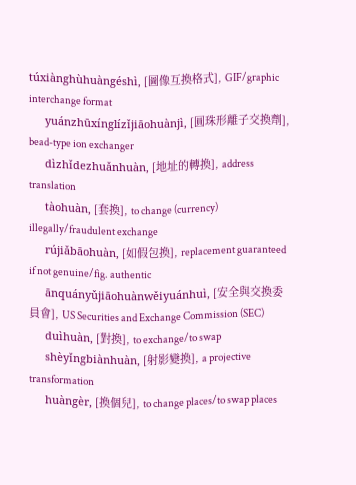túxiànghùhuàngéshì, [圖像互換格式], GIF/graphic interchange format
        yuánzhūxínglízǐjiāohuànjì, [圓珠形離子交換劑], bead-type ion exchanger
        dìzhǐdezhuǎnhuàn, [地址的轉換], address translation
        tàohuàn, [套換], to change (currency) illegally/fraudulent exchange
        rújiǎbāohuàn, [如假包換], replacement guaranteed if not genuine/fig. authentic
        ānquányǔjiāohuànwěiyuánhuì, [安全與交換委員會], US Securities and Exchange Commission (SEC)
        duìhuàn, [對換], to exchange/to swap
        shèyǐngbiànhuàn, [射影變換], a projective transformation
        huàngèr, [換個兒], to change places/to swap places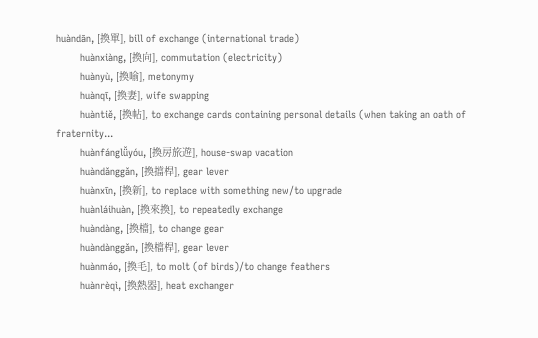huàndān, [換單], bill of exchange (international trade)
        huànxiàng, [換向], commutation (electricity)
        huànyù, [換喻], metonymy
        huànqī, [換妻], wife swapping
        huàntiě, [換帖], to exchange cards containing personal details (when taking an oath of fraternity...
        huànfánglǚyóu, [換房旅遊], house-swap vacation
        huàndǎnggǎn, [換擋桿], gear lever
        huànxīn, [換新], to replace with something new/to upgrade
        huànláihuàn, [換來換], to repeatedly exchange
        huàndàng, [換檔], to change gear
        huàndànggǎn, [換檔桿], gear lever
        huànmáo, [換毛], to molt (of birds)/to change feathers
        huànrèqì, [換熱器], heat exchanger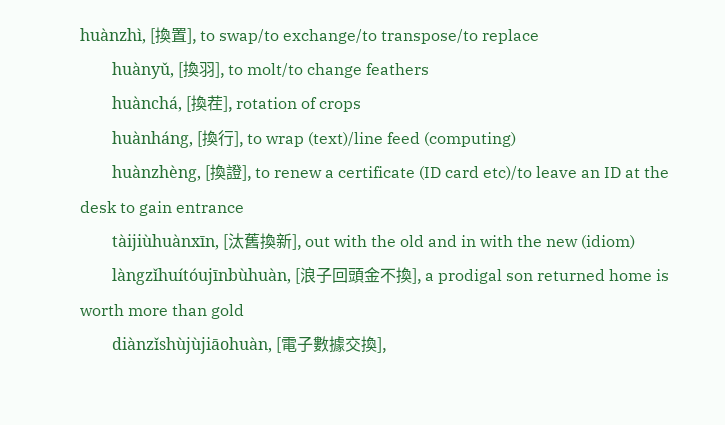huànzhì, [換置], to swap/to exchange/to transpose/to replace
        huànyǔ, [換羽], to molt/to change feathers
        huànchá, [換茬], rotation of crops
        huànháng, [換行], to wrap (text)/line feed (computing)
        huànzhèng, [換證], to renew a certificate (ID card etc)/to leave an ID at the desk to gain entrance
        tàijiùhuànxīn, [汰舊換新], out with the old and in with the new (idiom)
        làngzǐhuítóujīnbùhuàn, [浪子回頭金不換], a prodigal son returned home is worth more than gold
        diànzǐshùjùjiāohuàn, [電子數據交換],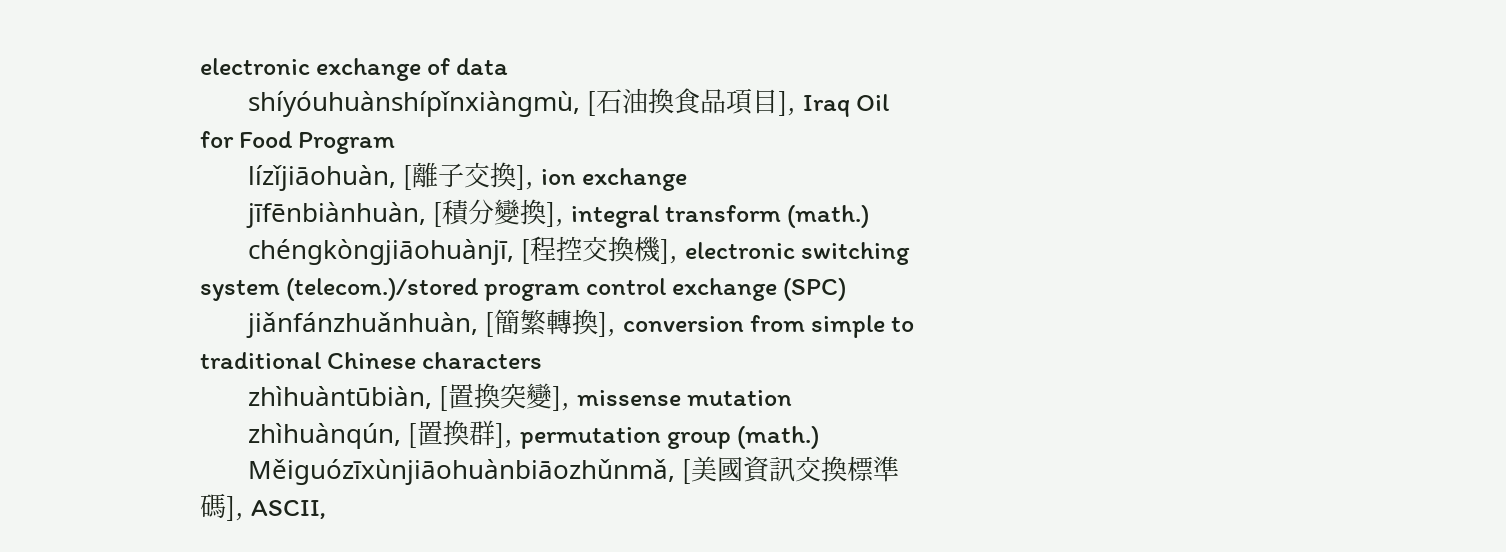electronic exchange of data
        shíyóuhuànshípǐnxiàngmù, [石油換食品項目], Iraq Oil for Food Program
        lízǐjiāohuàn, [離子交換], ion exchange
        jīfēnbiànhuàn, [積分變換], integral transform (math.)
        chéngkòngjiāohuànjī, [程控交換機], electronic switching system (telecom.)/stored program control exchange (SPC)
        jiǎnfánzhuǎnhuàn, [簡繁轉換], conversion from simple to traditional Chinese characters
        zhìhuàntūbiàn, [置換突變], missense mutation
        zhìhuànqún, [置換群], permutation group (math.)
        Měiguózīxùnjiāohuànbiāozhǔnmǎ, [美國資訊交換標準碼], ASCII,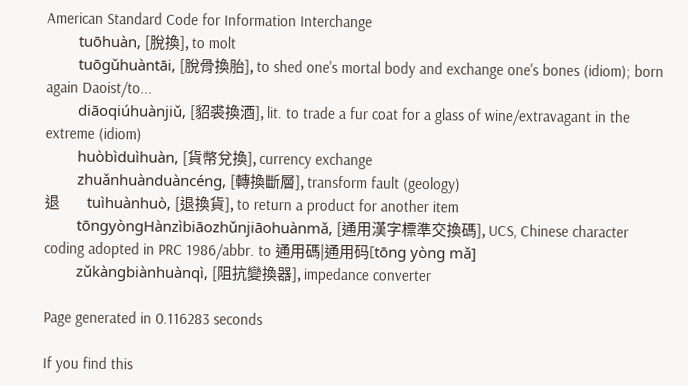American Standard Code for Information Interchange
        tuōhuàn, [脫換], to molt
        tuōgǔhuàntāi, [脫骨換胎], to shed one's mortal body and exchange one's bones (idiom); born again Daoist/to...
        diāoqiúhuànjiǔ, [貂裘換酒], lit. to trade a fur coat for a glass of wine/extravagant in the extreme (idiom)
        huòbìduìhuàn, [貨幣兌換], currency exchange
        zhuǎnhuànduàncéng, [轉換斷層], transform fault (geology)
退         tuìhuànhuò, [退換貨], to return a product for another item
        tōngyòngHànzìbiāozhǔnjiāohuànmǎ, [通用漢字標準交換碼], UCS, Chinese character coding adopted in PRC 1986/abbr. to 通用碼|通用码[tōng yòng mǎ]
        zǔkàngbiànhuànqì, [阻抗變換器], impedance converter

Page generated in 0.116283 seconds

If you find this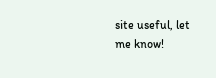site useful, let me know!